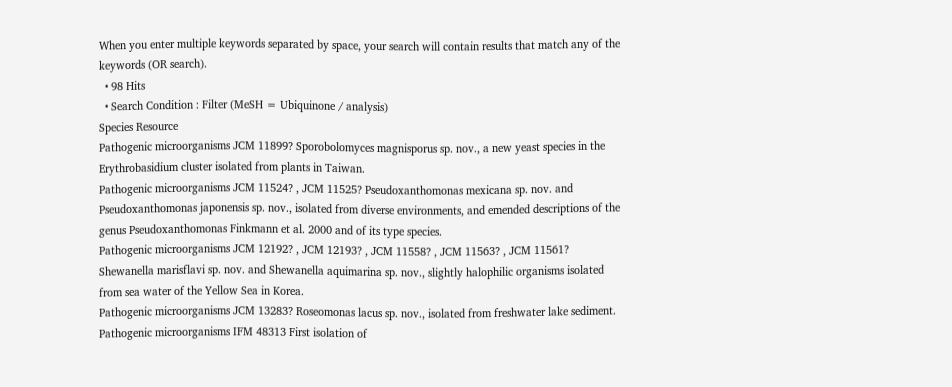When you enter multiple keywords separated by space, your search will contain results that match any of the keywords (OR search).
  • 98 Hits
  • Search Condition : Filter (MeSH = Ubiquinone / analysis)
Species Resource
Pathogenic microorganisms JCM 11899? Sporobolomyces magnisporus sp. nov., a new yeast species in the Erythrobasidium cluster isolated from plants in Taiwan.
Pathogenic microorganisms JCM 11524? , JCM 11525? Pseudoxanthomonas mexicana sp. nov. and Pseudoxanthomonas japonensis sp. nov., isolated from diverse environments, and emended descriptions of the genus Pseudoxanthomonas Finkmann et al. 2000 and of its type species.
Pathogenic microorganisms JCM 12192? , JCM 12193? , JCM 11558? , JCM 11563? , JCM 11561? Shewanella marisflavi sp. nov. and Shewanella aquimarina sp. nov., slightly halophilic organisms isolated from sea water of the Yellow Sea in Korea.
Pathogenic microorganisms JCM 13283? Roseomonas lacus sp. nov., isolated from freshwater lake sediment.
Pathogenic microorganisms IFM 48313 First isolation of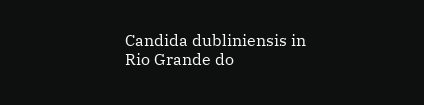Candida dubliniensis in Rio Grande do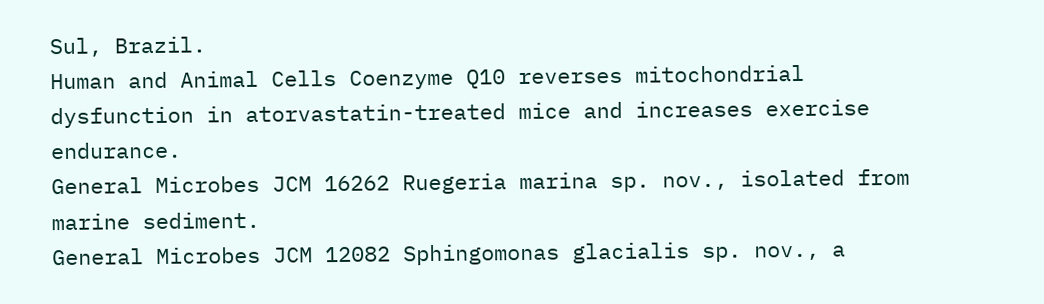Sul, Brazil.
Human and Animal Cells Coenzyme Q10 reverses mitochondrial dysfunction in atorvastatin-treated mice and increases exercise endurance.
General Microbes JCM 16262 Ruegeria marina sp. nov., isolated from marine sediment.
General Microbes JCM 12082 Sphingomonas glacialis sp. nov., a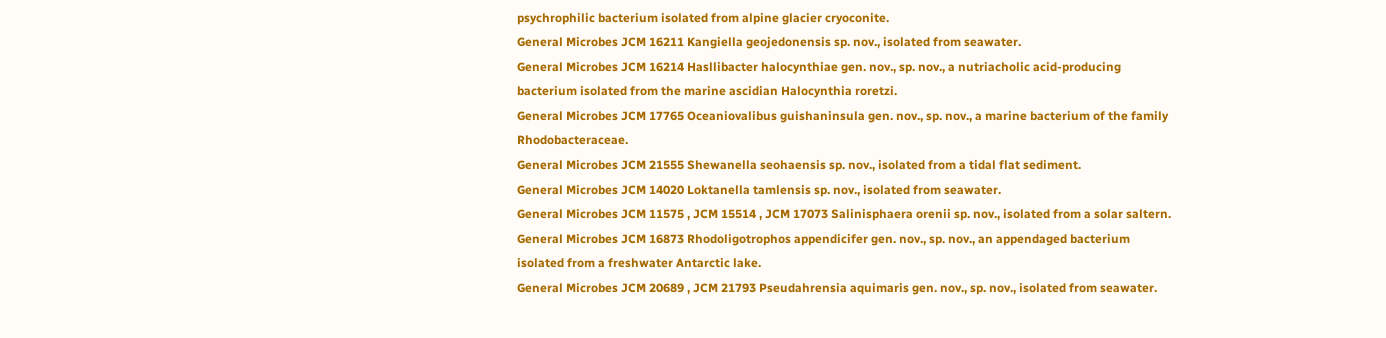psychrophilic bacterium isolated from alpine glacier cryoconite.
General Microbes JCM 16211 Kangiella geojedonensis sp. nov., isolated from seawater.
General Microbes JCM 16214 Hasllibacter halocynthiae gen. nov., sp. nov., a nutriacholic acid-producing bacterium isolated from the marine ascidian Halocynthia roretzi.
General Microbes JCM 17765 Oceaniovalibus guishaninsula gen. nov., sp. nov., a marine bacterium of the family Rhodobacteraceae.
General Microbes JCM 21555 Shewanella seohaensis sp. nov., isolated from a tidal flat sediment.
General Microbes JCM 14020 Loktanella tamlensis sp. nov., isolated from seawater.
General Microbes JCM 11575 , JCM 15514 , JCM 17073 Salinisphaera orenii sp. nov., isolated from a solar saltern.
General Microbes JCM 16873 Rhodoligotrophos appendicifer gen. nov., sp. nov., an appendaged bacterium isolated from a freshwater Antarctic lake.
General Microbes JCM 20689 , JCM 21793 Pseudahrensia aquimaris gen. nov., sp. nov., isolated from seawater.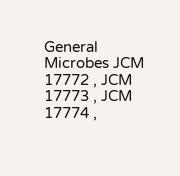General Microbes JCM 17772 , JCM 17773 , JCM 17774 ,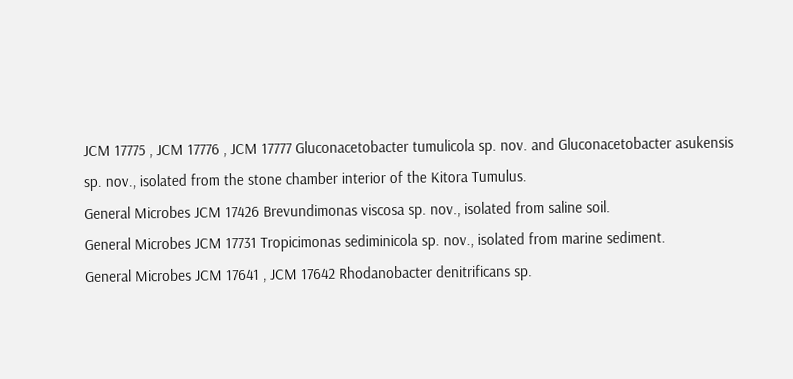JCM 17775 , JCM 17776 , JCM 17777 Gluconacetobacter tumulicola sp. nov. and Gluconacetobacter asukensis sp. nov., isolated from the stone chamber interior of the Kitora Tumulus.
General Microbes JCM 17426 Brevundimonas viscosa sp. nov., isolated from saline soil.
General Microbes JCM 17731 Tropicimonas sediminicola sp. nov., isolated from marine sediment.
General Microbes JCM 17641 , JCM 17642 Rhodanobacter denitrificans sp.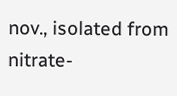nov., isolated from nitrate-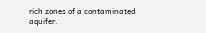rich zones of a contaminated aquifer.